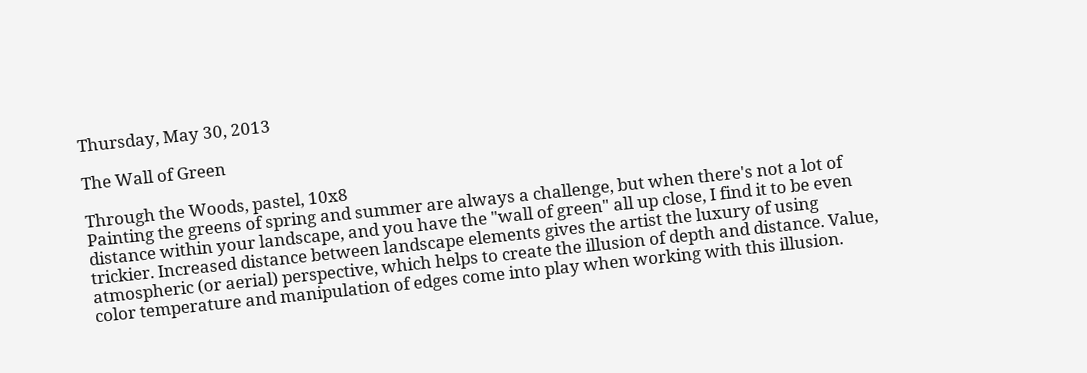Thursday, May 30, 2013

The Wall of Green

Through the Woods, pastel, 10x8
Painting the greens of spring and summer are always a challenge, but when there's not a lot of distance within your landscape, and you have the "wall of green" all up close, I find it to be even trickier. Increased distance between landscape elements gives the artist the luxury of using atmospheric (or aerial) perspective, which helps to create the illusion of depth and distance. Value, color temperature and manipulation of edges come into play when working with this illusion.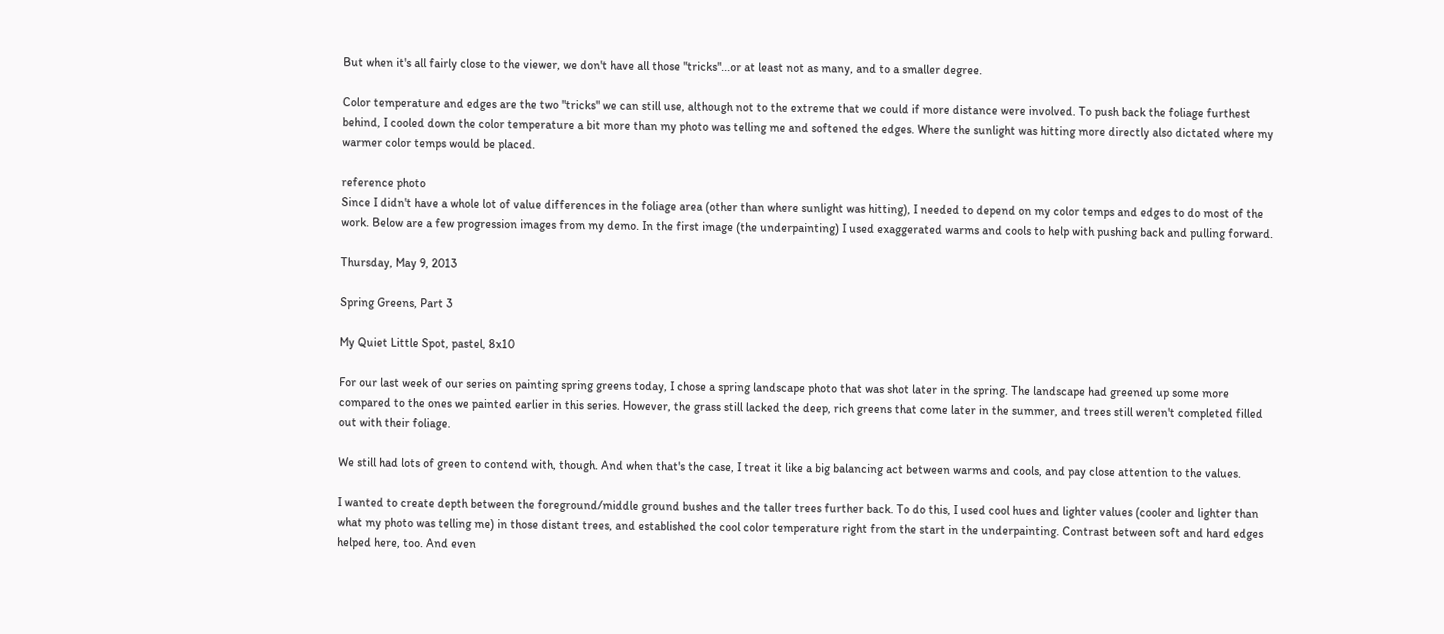But when it's all fairly close to the viewer, we don't have all those "tricks"...or at least not as many, and to a smaller degree.

Color temperature and edges are the two "tricks" we can still use, although not to the extreme that we could if more distance were involved. To push back the foliage furthest behind, I cooled down the color temperature a bit more than my photo was telling me and softened the edges. Where the sunlight was hitting more directly also dictated where my warmer color temps would be placed.

reference photo
Since I didn't have a whole lot of value differences in the foliage area (other than where sunlight was hitting), I needed to depend on my color temps and edges to do most of the work. Below are a few progression images from my demo. In the first image (the underpainting) I used exaggerated warms and cools to help with pushing back and pulling forward.

Thursday, May 9, 2013

Spring Greens, Part 3

My Quiet Little Spot, pastel, 8x10

For our last week of our series on painting spring greens today, I chose a spring landscape photo that was shot later in the spring. The landscape had greened up some more compared to the ones we painted earlier in this series. However, the grass still lacked the deep, rich greens that come later in the summer, and trees still weren't completed filled out with their foliage.

We still had lots of green to contend with, though. And when that's the case, I treat it like a big balancing act between warms and cools, and pay close attention to the values.

I wanted to create depth between the foreground/middle ground bushes and the taller trees further back. To do this, I used cool hues and lighter values (cooler and lighter than what my photo was telling me) in those distant trees, and established the cool color temperature right from the start in the underpainting. Contrast between soft and hard edges helped here, too. And even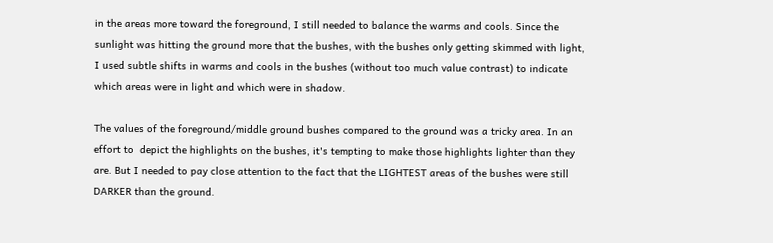in the areas more toward the foreground, I still needed to balance the warms and cools. Since the sunlight was hitting the ground more that the bushes, with the bushes only getting skimmed with light, I used subtle shifts in warms and cools in the bushes (without too much value contrast) to indicate which areas were in light and which were in shadow.

The values of the foreground/middle ground bushes compared to the ground was a tricky area. In an effort to  depict the highlights on the bushes, it's tempting to make those highlights lighter than they are. But I needed to pay close attention to the fact that the LIGHTEST areas of the bushes were still DARKER than the ground.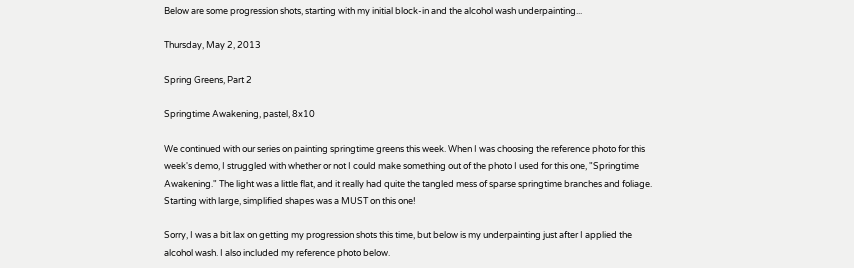Below are some progression shots, starting with my initial block-in and the alcohol wash underpainting...

Thursday, May 2, 2013

Spring Greens, Part 2

Springtime Awakening, pastel, 8x10

We continued with our series on painting springtime greens this week. When I was choosing the reference photo for this week's demo, I struggled with whether or not I could make something out of the photo I used for this one, "Springtime Awakening." The light was a little flat, and it really had quite the tangled mess of sparse springtime branches and foliage. Starting with large, simplified shapes was a MUST on this one!

Sorry, I was a bit lax on getting my progression shots this time, but below is my underpainting just after I applied the alcohol wash. I also included my reference photo below.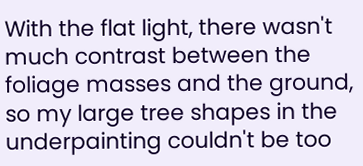With the flat light, there wasn't much contrast between the foliage masses and the ground, so my large tree shapes in the underpainting couldn't be too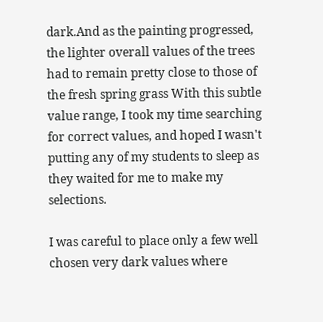dark.And as the painting progressed, the lighter overall values of the trees had to remain pretty close to those of the fresh spring grass With this subtle value range, I took my time searching for correct values, and hoped I wasn't putting any of my students to sleep as they waited for me to make my selections.

I was careful to place only a few well chosen very dark values where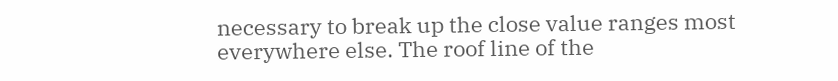necessary to break up the close value ranges most everywhere else. The roof line of the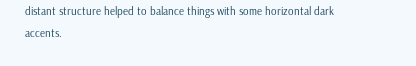distant structure helped to balance things with some horizontal dark accents.